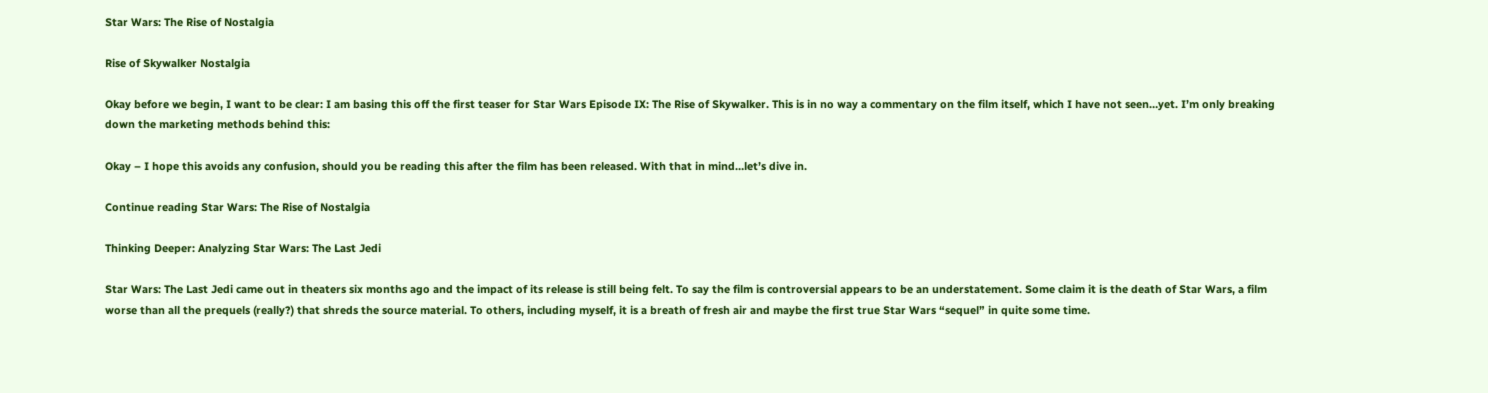Star Wars: The Rise of Nostalgia

Rise of Skywalker Nostalgia

Okay before we begin, I want to be clear: I am basing this off the first teaser for Star Wars Episode IX: The Rise of Skywalker. This is in no way a commentary on the film itself, which I have not seen…yet. I’m only breaking down the marketing methods behind this:

Okay – I hope this avoids any confusion, should you be reading this after the film has been released. With that in mind…let’s dive in.

Continue reading Star Wars: The Rise of Nostalgia

Thinking Deeper: Analyzing Star Wars: The Last Jedi

Star Wars: The Last Jedi came out in theaters six months ago and the impact of its release is still being felt. To say the film is controversial appears to be an understatement. Some claim it is the death of Star Wars, a film worse than all the prequels (really?) that shreds the source material. To others, including myself, it is a breath of fresh air and maybe the first true Star Wars “sequel” in quite some time.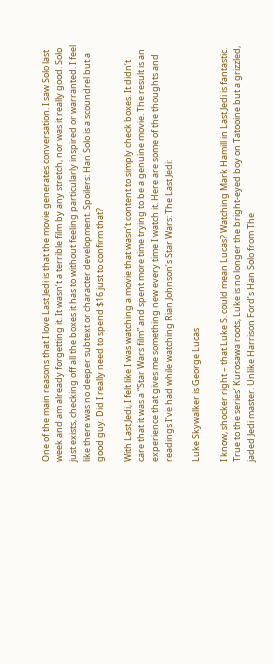One of the main reasons that I love Last Jedi is that the movie generates conversation. I saw Solo last week and am already forgetting it. It wasn’t a terrible film by any stretch, nor was it really good. Solo just exists, checking off all the boxes it has to without feeling particularly inspired or warranted. I feel like there was no deeper subtext or character development. Spoilers: Han Solo is a scoundrel but a good guy. Did I really need to spend $16 just to confirm that?

With Last Jedi, I felt like I was watching a movie that wasn’t content to simply check boxes. It didn’t care that it was a “Star Wars film” and spent more time trying to be a genuine movie. The result is an experience that gives me something new every time I watch it. Here are some of the thoughts and readings I’ve had while watching Rian Johnson’s Star Wars: The Last Jedi:

Luke Skywalker is George Lucas

I know, shocker right – that Luke S. could mean Lucas? Watching Mark Hamill in Last Jedi is fantastic. True to the series’ Kurosawa roots, Luke is no longer the bright-eyed boy on Tatooine but a grizzled, jaded Jedi master. Unlike Harrison Ford’s Han Solo from The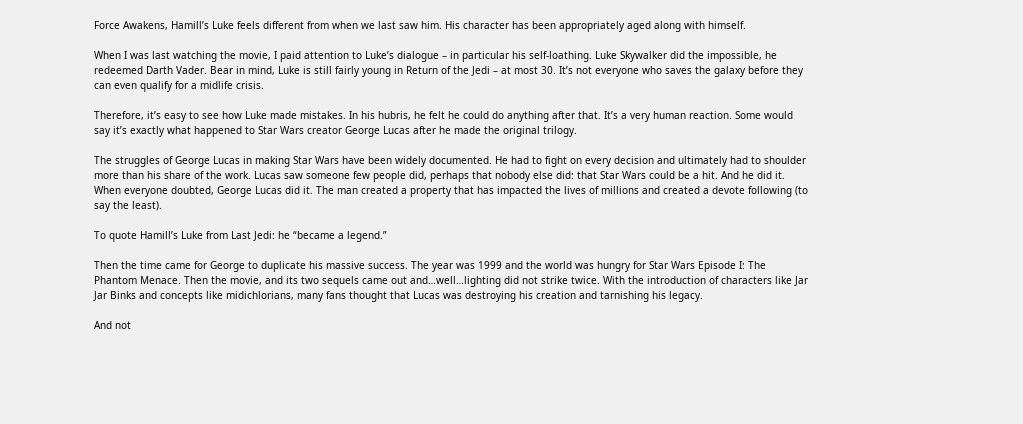Force Awakens, Hamill’s Luke feels different from when we last saw him. His character has been appropriately aged along with himself.

When I was last watching the movie, I paid attention to Luke’s dialogue – in particular his self-loathing. Luke Skywalker did the impossible, he redeemed Darth Vader. Bear in mind, Luke is still fairly young in Return of the Jedi – at most 30. It’s not everyone who saves the galaxy before they can even qualify for a midlife crisis.

Therefore, it’s easy to see how Luke made mistakes. In his hubris, he felt he could do anything after that. It’s a very human reaction. Some would say it’s exactly what happened to Star Wars creator George Lucas after he made the original trilogy.

The struggles of George Lucas in making Star Wars have been widely documented. He had to fight on every decision and ultimately had to shoulder more than his share of the work. Lucas saw someone few people did, perhaps that nobody else did: that Star Wars could be a hit. And he did it. When everyone doubted, George Lucas did it. The man created a property that has impacted the lives of millions and created a devote following (to say the least).

To quote Hamill’s Luke from Last Jedi: he “became a legend.”

Then the time came for George to duplicate his massive success. The year was 1999 and the world was hungry for Star Wars Episode I: The Phantom Menace. Then the movie, and its two sequels came out and…well…lighting did not strike twice. With the introduction of characters like Jar Jar Binks and concepts like midichlorians, many fans thought that Lucas was destroying his creation and tarnishing his legacy.

And not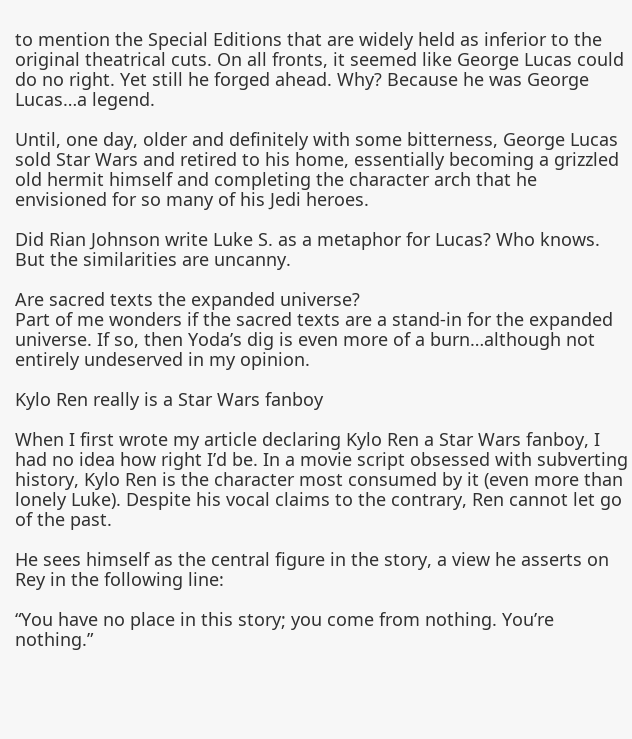to mention the Special Editions that are widely held as inferior to the original theatrical cuts. On all fronts, it seemed like George Lucas could do no right. Yet still he forged ahead. Why? Because he was George Lucas…a legend.

Until, one day, older and definitely with some bitterness, George Lucas sold Star Wars and retired to his home, essentially becoming a grizzled old hermit himself and completing the character arch that he envisioned for so many of his Jedi heroes.

Did Rian Johnson write Luke S. as a metaphor for Lucas? Who knows. But the similarities are uncanny.

Are sacred texts the expanded universe?
Part of me wonders if the sacred texts are a stand-in for the expanded universe. If so, then Yoda’s dig is even more of a burn…although not entirely undeserved in my opinion.

Kylo Ren really is a Star Wars fanboy

When I first wrote my article declaring Kylo Ren a Star Wars fanboy, I had no idea how right I’d be. In a movie script obsessed with subverting history, Kylo Ren is the character most consumed by it (even more than lonely Luke). Despite his vocal claims to the contrary, Ren cannot let go of the past.

He sees himself as the central figure in the story, a view he asserts on Rey in the following line:

“You have no place in this story; you come from nothing. You’re nothing.”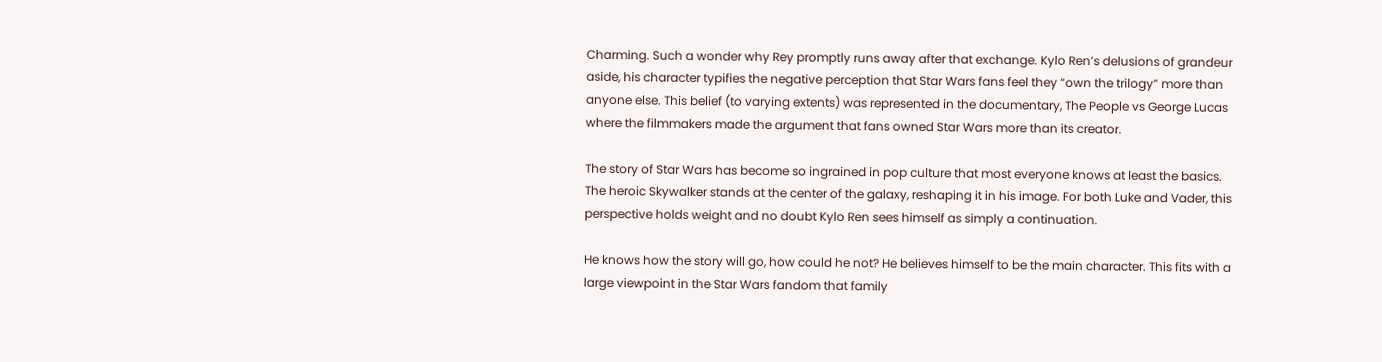Charming. Such a wonder why Rey promptly runs away after that exchange. Kylo Ren’s delusions of grandeur aside, his character typifies the negative perception that Star Wars fans feel they “own the trilogy” more than anyone else. This belief (to varying extents) was represented in the documentary, The People vs George Lucas where the filmmakers made the argument that fans owned Star Wars more than its creator.

The story of Star Wars has become so ingrained in pop culture that most everyone knows at least the basics. The heroic Skywalker stands at the center of the galaxy, reshaping it in his image. For both Luke and Vader, this perspective holds weight and no doubt Kylo Ren sees himself as simply a continuation.

He knows how the story will go, how could he not? He believes himself to be the main character. This fits with a large viewpoint in the Star Wars fandom that family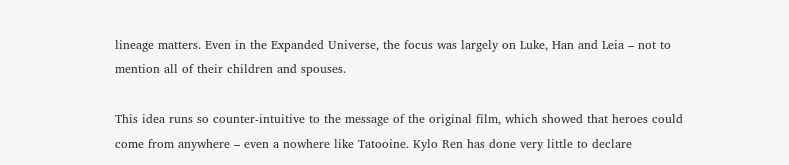lineage matters. Even in the Expanded Universe, the focus was largely on Luke, Han and Leia – not to mention all of their children and spouses.

This idea runs so counter-intuitive to the message of the original film, which showed that heroes could come from anywhere – even a nowhere like Tatooine. Kylo Ren has done very little to declare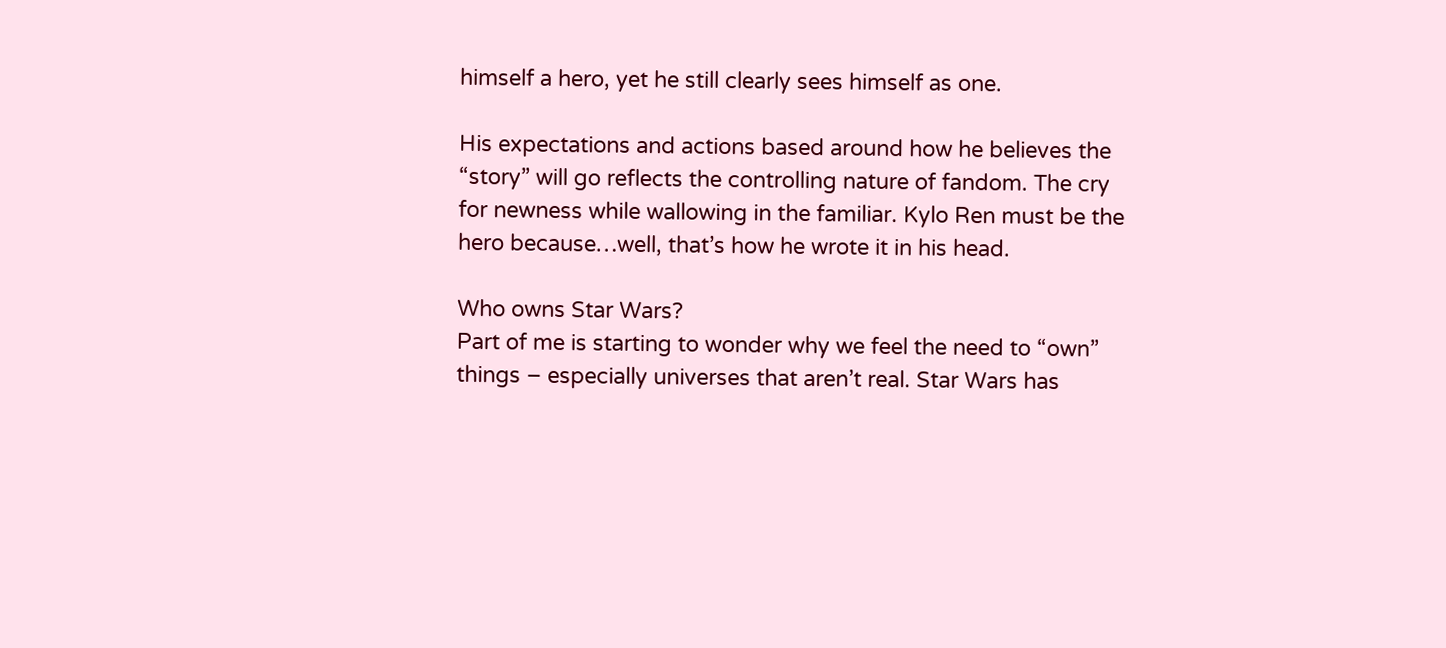himself a hero, yet he still clearly sees himself as one.

His expectations and actions based around how he believes the “story” will go reflects the controlling nature of fandom. The cry for newness while wallowing in the familiar. Kylo Ren must be the hero because…well, that’s how he wrote it in his head.

Who owns Star Wars?
Part of me is starting to wonder why we feel the need to “own” things – especially universes that aren’t real. Star Wars has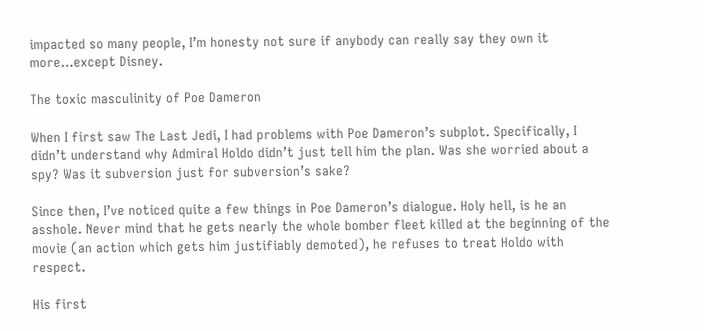impacted so many people, I’m honesty not sure if anybody can really say they own it more…except Disney.

The toxic masculinity of Poe Dameron

When I first saw The Last Jedi, I had problems with Poe Dameron’s subplot. Specifically, I didn’t understand why Admiral Holdo didn’t just tell him the plan. Was she worried about a spy? Was it subversion just for subversion’s sake?

Since then, I’ve noticed quite a few things in Poe Dameron’s dialogue. Holy hell, is he an asshole. Never mind that he gets nearly the whole bomber fleet killed at the beginning of the movie (an action which gets him justifiably demoted), he refuses to treat Holdo with respect.

His first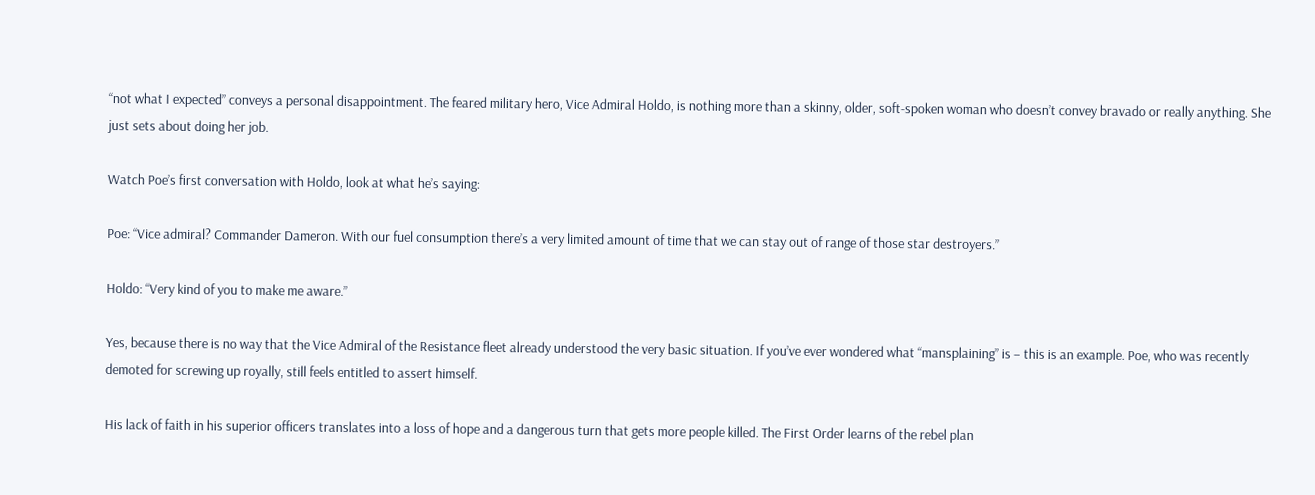“not what I expected” conveys a personal disappointment. The feared military hero, Vice Admiral Holdo, is nothing more than a skinny, older, soft-spoken woman who doesn’t convey bravado or really anything. She just sets about doing her job.

Watch Poe’s first conversation with Holdo, look at what he’s saying:

Poe: “Vice admiral? Commander Dameron. With our fuel consumption there’s a very limited amount of time that we can stay out of range of those star destroyers.”

Holdo: “Very kind of you to make me aware.”

Yes, because there is no way that the Vice Admiral of the Resistance fleet already understood the very basic situation. If you’ve ever wondered what “mansplaining” is – this is an example. Poe, who was recently demoted for screwing up royally, still feels entitled to assert himself.

His lack of faith in his superior officers translates into a loss of hope and a dangerous turn that gets more people killed. The First Order learns of the rebel plan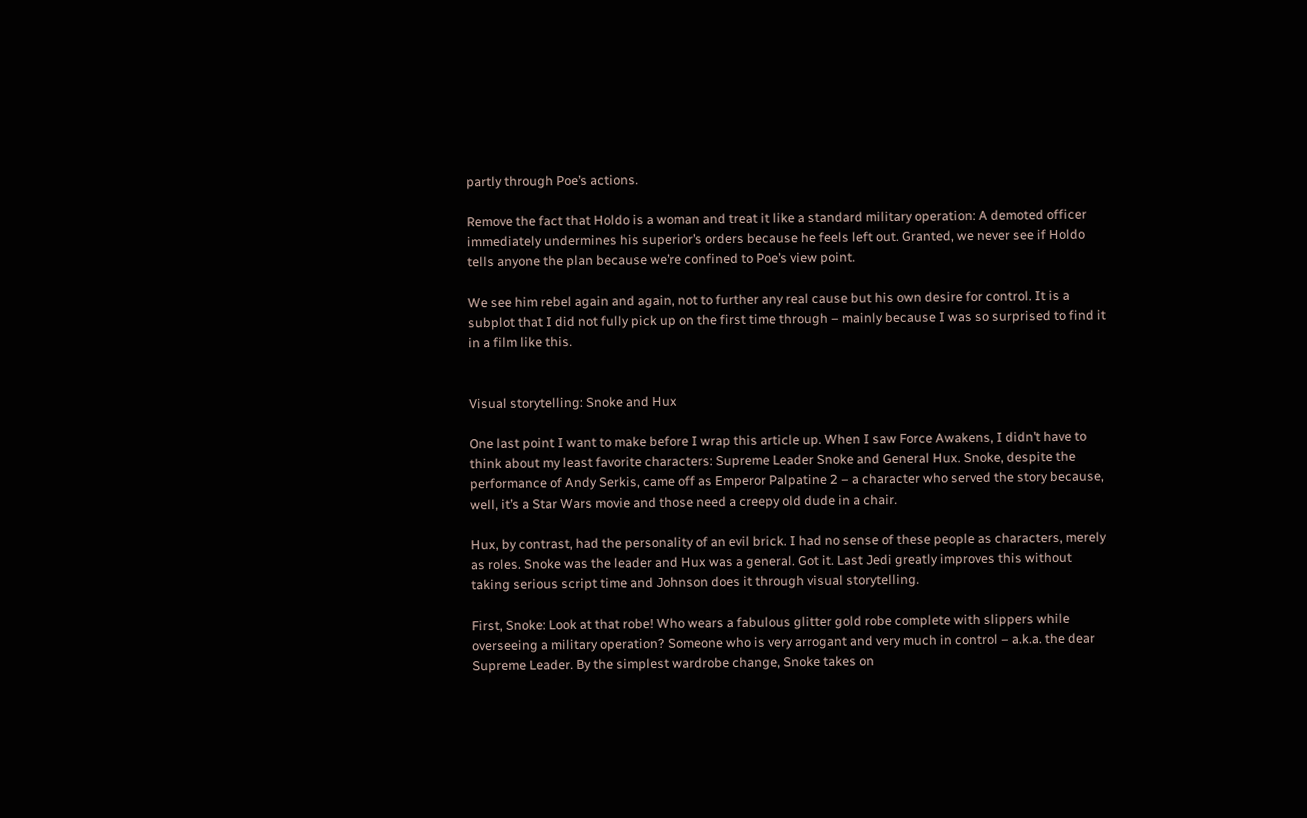partly through Poe’s actions.

Remove the fact that Holdo is a woman and treat it like a standard military operation: A demoted officer immediately undermines his superior’s orders because he feels left out. Granted, we never see if Holdo tells anyone the plan because we’re confined to Poe’s view point.

We see him rebel again and again, not to further any real cause but his own desire for control. It is a subplot that I did not fully pick up on the first time through – mainly because I was so surprised to find it in a film like this.


Visual storytelling: Snoke and Hux

One last point I want to make before I wrap this article up. When I saw Force Awakens, I didn’t have to think about my least favorite characters: Supreme Leader Snoke and General Hux. Snoke, despite the performance of Andy Serkis, came off as Emperor Palpatine 2 – a character who served the story because, well, it’s a Star Wars movie and those need a creepy old dude in a chair.

Hux, by contrast, had the personality of an evil brick. I had no sense of these people as characters, merely as roles. Snoke was the leader and Hux was a general. Got it. Last Jedi greatly improves this without taking serious script time and Johnson does it through visual storytelling.

First, Snoke: Look at that robe! Who wears a fabulous glitter gold robe complete with slippers while overseeing a military operation? Someone who is very arrogant and very much in control – a.k.a. the dear Supreme Leader. By the simplest wardrobe change, Snoke takes on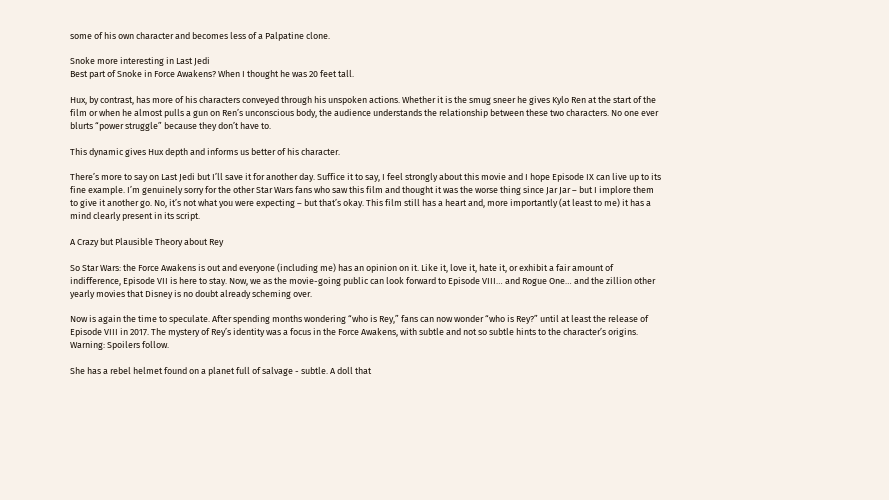some of his own character and becomes less of a Palpatine clone.

Snoke more interesting in Last Jedi
Best part of Snoke in Force Awakens? When I thought he was 20 feet tall.

Hux, by contrast, has more of his characters conveyed through his unspoken actions. Whether it is the smug sneer he gives Kylo Ren at the start of the film or when he almost pulls a gun on Ren’s unconscious body, the audience understands the relationship between these two characters. No one ever blurts “power struggle” because they don’t have to.

This dynamic gives Hux depth and informs us better of his character.

There’s more to say on Last Jedi but I’ll save it for another day. Suffice it to say, I feel strongly about this movie and I hope Episode IX can live up to its fine example. I’m genuinely sorry for the other Star Wars fans who saw this film and thought it was the worse thing since Jar Jar – but I implore them to give it another go. No, it’s not what you were expecting – but that’s okay. This film still has a heart and, more importantly (at least to me) it has a mind clearly present in its script.

A Crazy but Plausible Theory about Rey

So Star Wars: the Force Awakens is out and everyone (including me) has an opinion on it. Like it, love it, hate it, or exhibit a fair amount of indifference, Episode VII is here to stay. Now, we as the movie-going public can look forward to Episode VIII… and Rogue One… and the zillion other yearly movies that Disney is no doubt already scheming over.

Now is again the time to speculate. After spending months wondering “who is Rey,” fans can now wonder “who is Rey?” until at least the release of Episode VIII in 2017. The mystery of Rey’s identity was a focus in the Force Awakens, with subtle and not so subtle hints to the character’s origins. Warning: Spoilers follow.

She has a rebel helmet found on a planet full of salvage - subtle. A doll that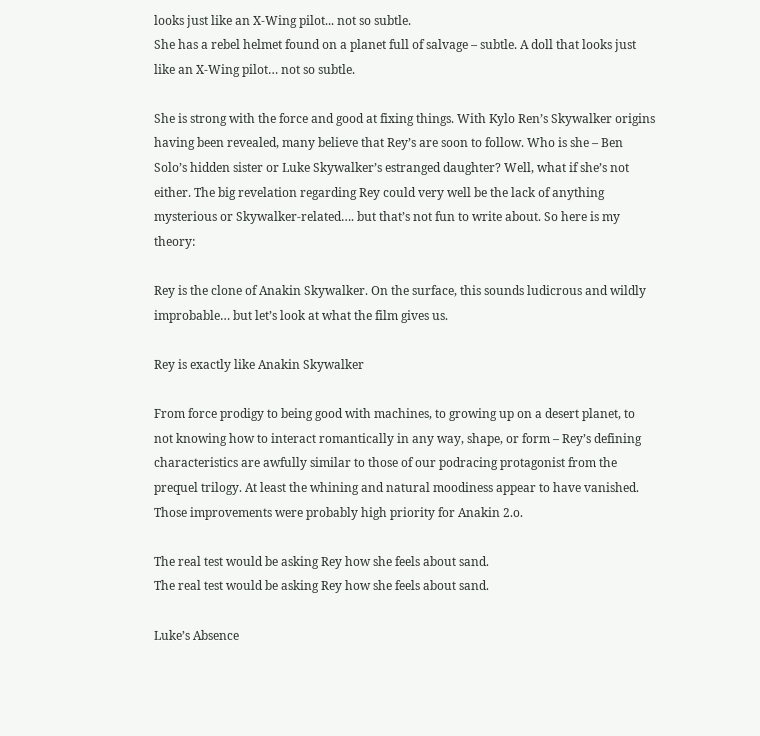looks just like an X-Wing pilot... not so subtle.
She has a rebel helmet found on a planet full of salvage – subtle. A doll that looks just like an X-Wing pilot… not so subtle.

She is strong with the force and good at fixing things. With Kylo Ren’s Skywalker origins having been revealed, many believe that Rey’s are soon to follow. Who is she – Ben Solo’s hidden sister or Luke Skywalker’s estranged daughter? Well, what if she’s not either. The big revelation regarding Rey could very well be the lack of anything mysterious or Skywalker-related…. but that’s not fun to write about. So here is my theory:

Rey is the clone of Anakin Skywalker. On the surface, this sounds ludicrous and wildly improbable… but let’s look at what the film gives us.

Rey is exactly like Anakin Skywalker

From force prodigy to being good with machines, to growing up on a desert planet, to not knowing how to interact romantically in any way, shape, or form – Rey’s defining characteristics are awfully similar to those of our podracing protagonist from the prequel trilogy. At least the whining and natural moodiness appear to have vanished. Those improvements were probably high priority for Anakin 2.o.

The real test would be asking Rey how she feels about sand.
The real test would be asking Rey how she feels about sand.

Luke’s Absence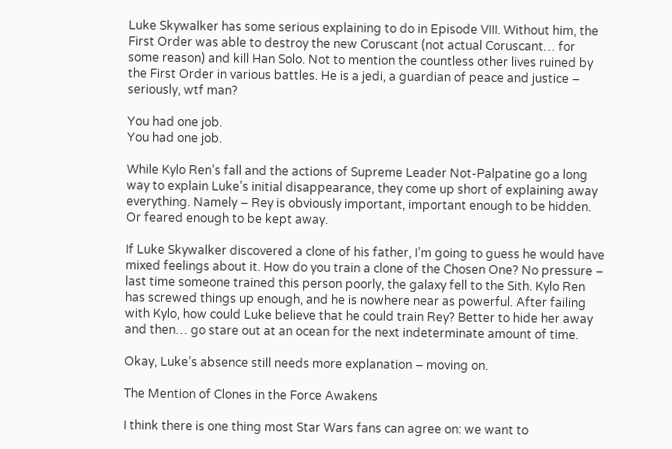Luke Skywalker has some serious explaining to do in Episode VIII. Without him, the First Order was able to destroy the new Coruscant (not actual Coruscant… for some reason) and kill Han Solo. Not to mention the countless other lives ruined by the First Order in various battles. He is a jedi, a guardian of peace and justice – seriously, wtf man?

You had one job.
You had one job.

While Kylo Ren’s fall and the actions of Supreme Leader Not-Palpatine go a long way to explain Luke’s initial disappearance, they come up short of explaining away everything. Namely – Rey is obviously important, important enough to be hidden. Or feared enough to be kept away.

If Luke Skywalker discovered a clone of his father, I’m going to guess he would have mixed feelings about it. How do you train a clone of the Chosen One? No pressure – last time someone trained this person poorly, the galaxy fell to the Sith. Kylo Ren has screwed things up enough, and he is nowhere near as powerful. After failing with Kylo, how could Luke believe that he could train Rey? Better to hide her away and then… go stare out at an ocean for the next indeterminate amount of time.

Okay, Luke’s absence still needs more explanation – moving on.

The Mention of Clones in the Force Awakens

I think there is one thing most Star Wars fans can agree on: we want to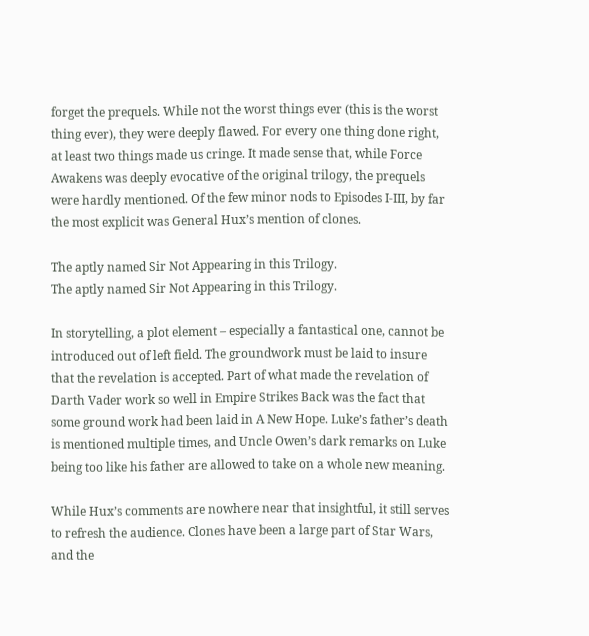forget the prequels. While not the worst things ever (this is the worst thing ever), they were deeply flawed. For every one thing done right, at least two things made us cringe. It made sense that, while Force Awakens was deeply evocative of the original trilogy, the prequels were hardly mentioned. Of the few minor nods to Episodes I-III, by far the most explicit was General Hux’s mention of clones.

The aptly named Sir Not Appearing in this Trilogy.
The aptly named Sir Not Appearing in this Trilogy.

In storytelling, a plot element – especially a fantastical one, cannot be introduced out of left field. The groundwork must be laid to insure that the revelation is accepted. Part of what made the revelation of Darth Vader work so well in Empire Strikes Back was the fact that some ground work had been laid in A New Hope. Luke’s father’s death is mentioned multiple times, and Uncle Owen’s dark remarks on Luke being too like his father are allowed to take on a whole new meaning.

While Hux’s comments are nowhere near that insightful, it still serves to refresh the audience. Clones have been a large part of Star Wars, and the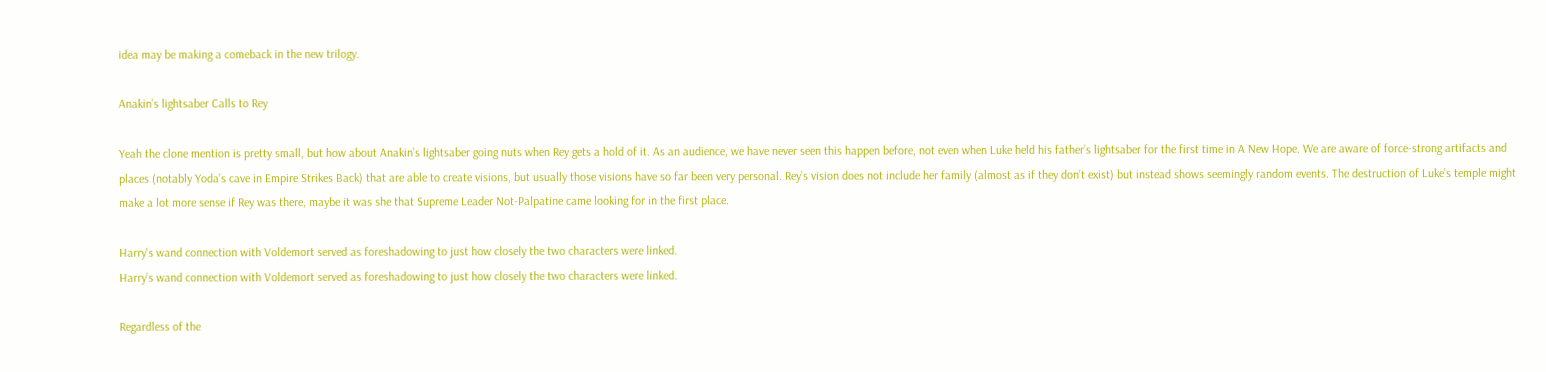idea may be making a comeback in the new trilogy.

Anakin’s lightsaber Calls to Rey

Yeah the clone mention is pretty small, but how about Anakin’s lightsaber going nuts when Rey gets a hold of it. As an audience, we have never seen this happen before, not even when Luke held his father’s lightsaber for the first time in A New Hope. We are aware of force-strong artifacts and places (notably Yoda’s cave in Empire Strikes Back) that are able to create visions, but usually those visions have so far been very personal. Rey’s vision does not include her family (almost as if they don’t exist) but instead shows seemingly random events. The destruction of Luke’s temple might make a lot more sense if Rey was there, maybe it was she that Supreme Leader Not-Palpatine came looking for in the first place.

Harry's wand connection with Voldemort served as foreshadowing to just how closely the two characters were linked.
Harry’s wand connection with Voldemort served as foreshadowing to just how closely the two characters were linked.

Regardless of the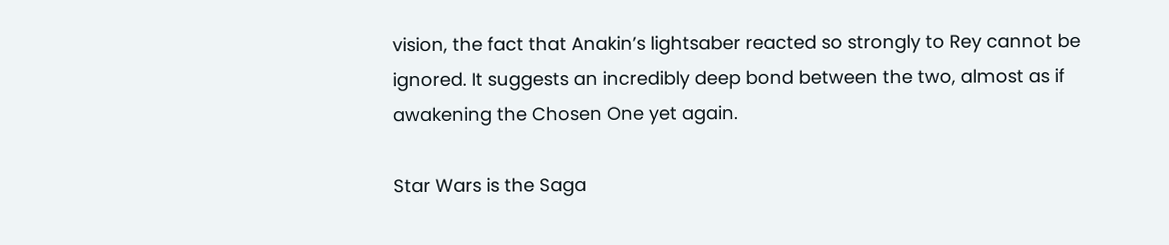vision, the fact that Anakin’s lightsaber reacted so strongly to Rey cannot be ignored. It suggests an incredibly deep bond between the two, almost as if awakening the Chosen One yet again.

Star Wars is the Saga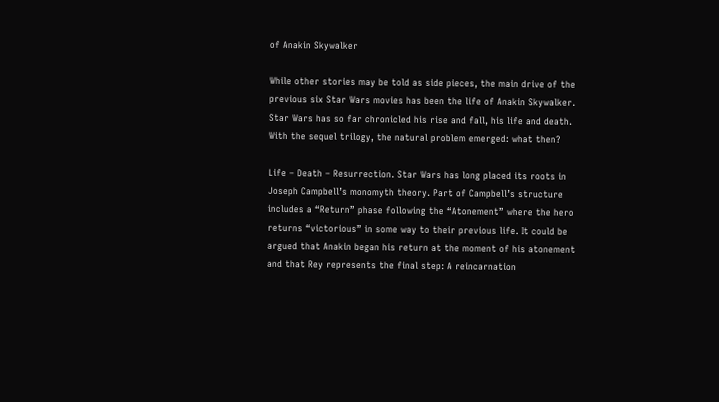of Anakin Skywalker

While other stories may be told as side pieces, the main drive of the previous six Star Wars movies has been the life of Anakin Skywalker. Star Wars has so far chronicled his rise and fall, his life and death. With the sequel trilogy, the natural problem emerged: what then?

Life – Death – Resurrection. Star Wars has long placed its roots in Joseph Campbell’s monomyth theory. Part of Campbell’s structure includes a “Return” phase following the “Atonement” where the hero returns “victorious” in some way to their previous life. It could be argued that Anakin began his return at the moment of his atonement and that Rey represents the final step: A reincarnation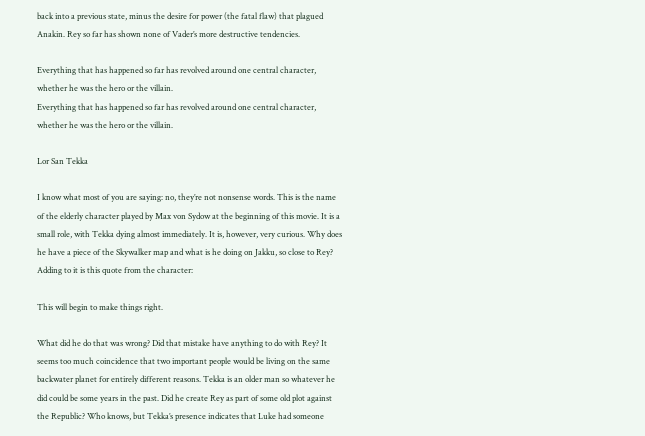back into a previous state, minus the desire for power (the fatal flaw) that plagued Anakin. Rey so far has shown none of Vader’s more destructive tendencies.

Everything that has happened so far has revolved around one central character, whether he was the hero or the villain.
Everything that has happened so far has revolved around one central character, whether he was the hero or the villain.

Lor San Tekka

I know what most of you are saying: no, they’re not nonsense words. This is the name of the elderly character played by Max von Sydow at the beginning of this movie. It is a small role, with Tekka dying almost immediately. It is, however, very curious. Why does he have a piece of the Skywalker map and what is he doing on Jakku, so close to Rey? Adding to it is this quote from the character:

This will begin to make things right.

What did he do that was wrong? Did that mistake have anything to do with Rey? It seems too much coincidence that two important people would be living on the same backwater planet for entirely different reasons. Tekka is an older man so whatever he did could be some years in the past. Did he create Rey as part of some old plot against the Republic? Who knows, but Tekka’s presence indicates that Luke had someone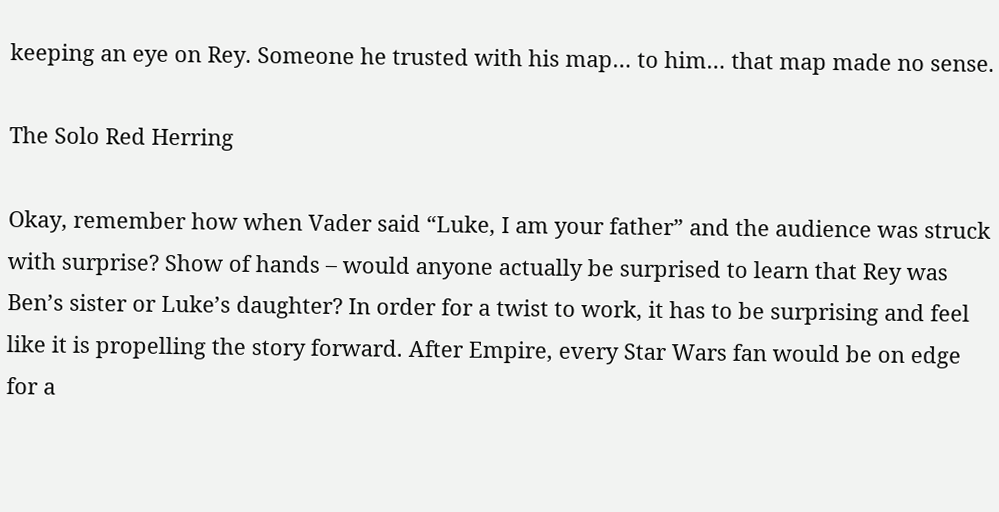keeping an eye on Rey. Someone he trusted with his map… to him… that map made no sense.

The Solo Red Herring

Okay, remember how when Vader said “Luke, I am your father” and the audience was struck with surprise? Show of hands – would anyone actually be surprised to learn that Rey was Ben’s sister or Luke’s daughter? In order for a twist to work, it has to be surprising and feel like it is propelling the story forward. After Empire, every Star Wars fan would be on edge for a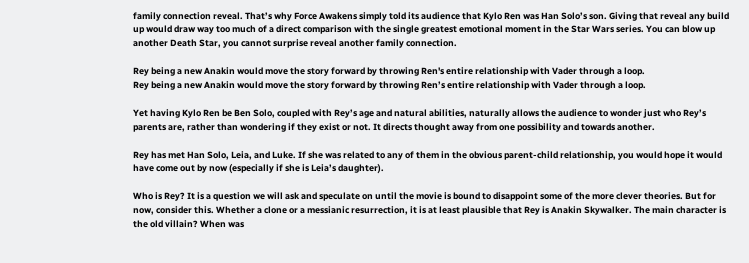family connection reveal. That’s why Force Awakens simply told its audience that Kylo Ren was Han Solo’s son. Giving that reveal any build up would draw way too much of a direct comparison with the single greatest emotional moment in the Star Wars series. You can blow up another Death Star, you cannot surprise reveal another family connection.

Rey being a new Anakin would move the story forward by throwing Ren's entire relationship with Vader through a loop.
Rey being a new Anakin would move the story forward by throwing Ren’s entire relationship with Vader through a loop.

Yet having Kylo Ren be Ben Solo, coupled with Rey’s age and natural abilities, naturally allows the audience to wonder just who Rey’s parents are, rather than wondering if they exist or not. It directs thought away from one possibility and towards another.

Rey has met Han Solo, Leia, and Luke. If she was related to any of them in the obvious parent-child relationship, you would hope it would have come out by now (especially if she is Leia’s daughter).

Who is Rey? It is a question we will ask and speculate on until the movie is bound to disappoint some of the more clever theories. But for now, consider this. Whether a clone or a messianic resurrection, it is at least plausible that Rey is Anakin Skywalker. The main character is the old villain? When was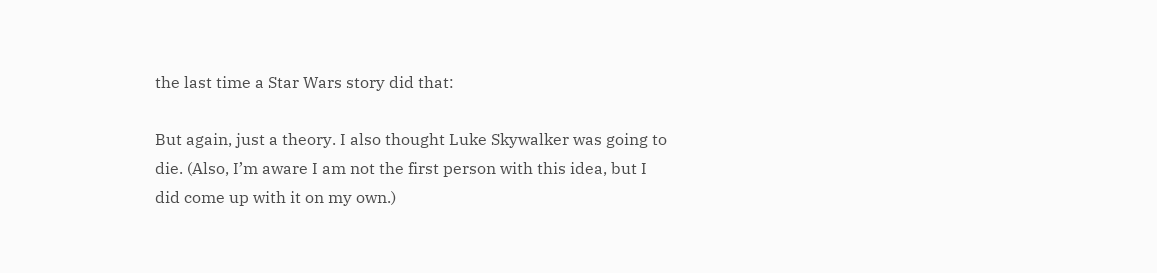the last time a Star Wars story did that:

But again, just a theory. I also thought Luke Skywalker was going to die. (Also, I’m aware I am not the first person with this idea, but I did come up with it on my own.)